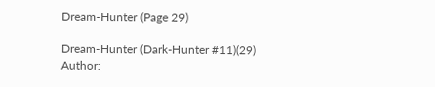Dream-Hunter (Page 29)

Dream-Hunter (Dark-Hunter #11)(29)
Author: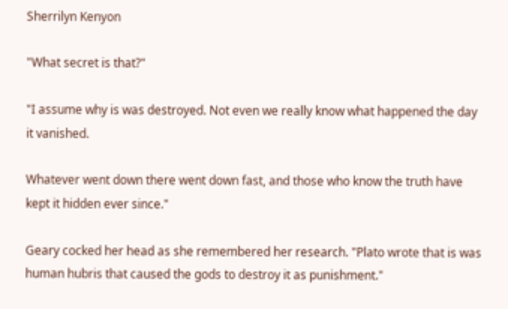Sherrilyn Kenyon

"What secret is that?"

"I assume why is was destroyed. Not even we really know what happened the day it vanished.

Whatever went down there went down fast, and those who know the truth have kept it hidden ever since."

Geary cocked her head as she remembered her research. "Plato wrote that is was human hubris that caused the gods to destroy it as punishment."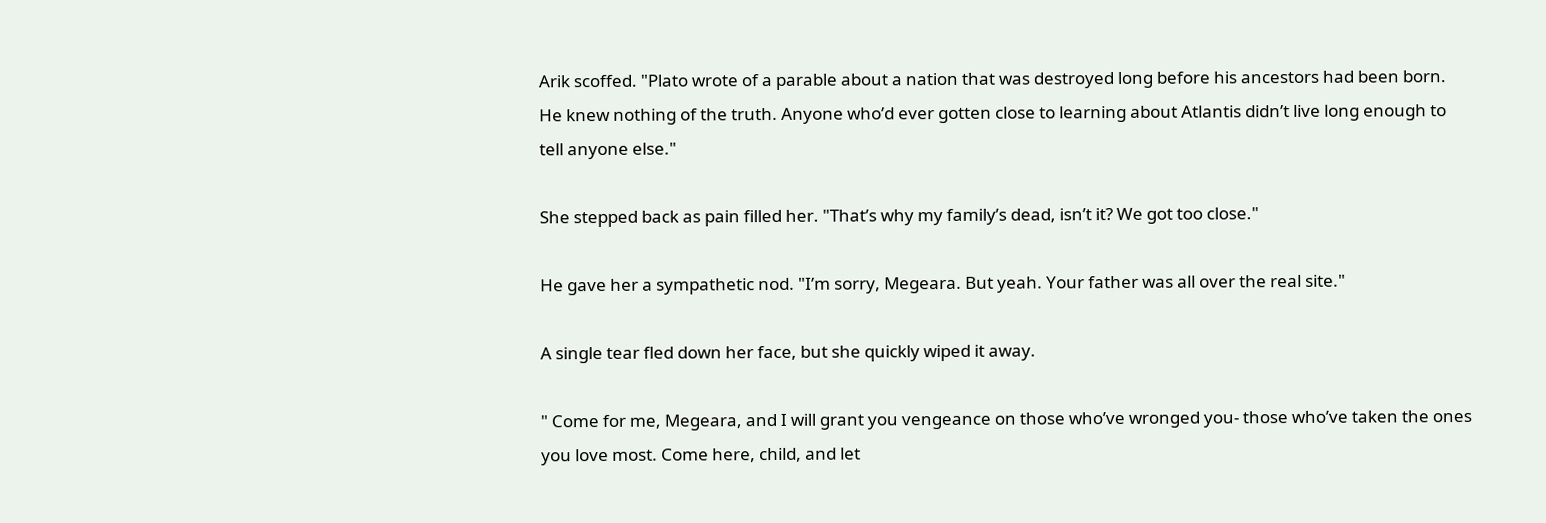Arik scoffed. "Plato wrote of a parable about a nation that was destroyed long before his ancestors had been born. He knew nothing of the truth. Anyone who’d ever gotten close to learning about Atlantis didn’t live long enough to tell anyone else."

She stepped back as pain filled her. "That’s why my family’s dead, isn’t it? We got too close."

He gave her a sympathetic nod. "I’m sorry, Megeara. But yeah. Your father was all over the real site."

A single tear fled down her face, but she quickly wiped it away.

" Come for me, Megeara, and I will grant you vengeance on those who’ve wronged you- those who’ve taken the ones you love most. Come here, child, and let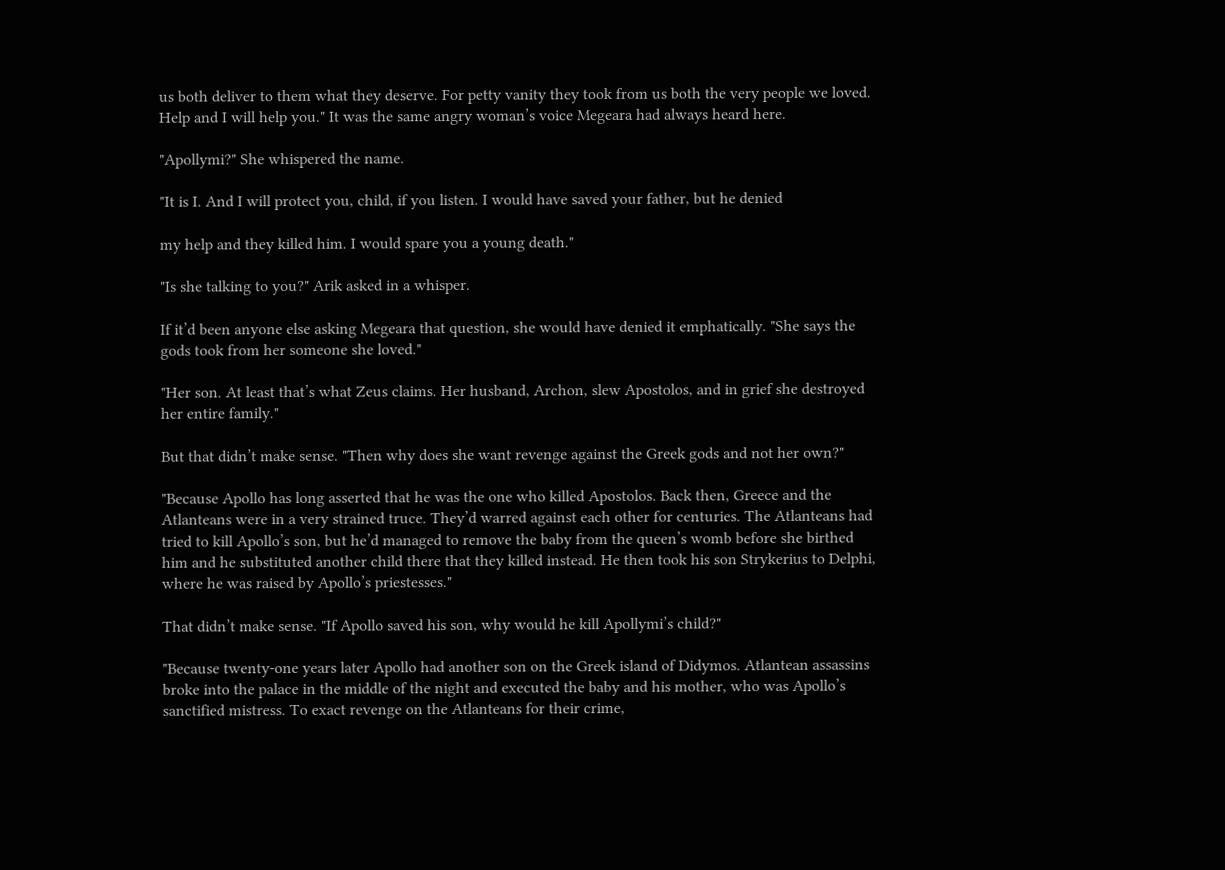us both deliver to them what they deserve. For petty vanity they took from us both the very people we loved. Help and I will help you." It was the same angry woman’s voice Megeara had always heard here.

"Apollymi?" She whispered the name.

"It is I. And I will protect you, child, if you listen. I would have saved your father, but he denied

my help and they killed him. I would spare you a young death."

"Is she talking to you?" Arik asked in a whisper.

If it’d been anyone else asking Megeara that question, she would have denied it emphatically. "She says the gods took from her someone she loved."

"Her son. At least that’s what Zeus claims. Her husband, Archon, slew Apostolos, and in grief she destroyed her entire family."

But that didn’t make sense. "Then why does she want revenge against the Greek gods and not her own?"

"Because Apollo has long asserted that he was the one who killed Apostolos. Back then, Greece and the Atlanteans were in a very strained truce. They’d warred against each other for centuries. The Atlanteans had tried to kill Apollo’s son, but he’d managed to remove the baby from the queen’s womb before she birthed him and he substituted another child there that they killed instead. He then took his son Strykerius to Delphi, where he was raised by Apollo’s priestesses."

That didn’t make sense. "If Apollo saved his son, why would he kill Apollymi’s child?"

"Because twenty-one years later Apollo had another son on the Greek island of Didymos. Atlantean assassins broke into the palace in the middle of the night and executed the baby and his mother, who was Apollo’s sanctified mistress. To exact revenge on the Atlanteans for their crime,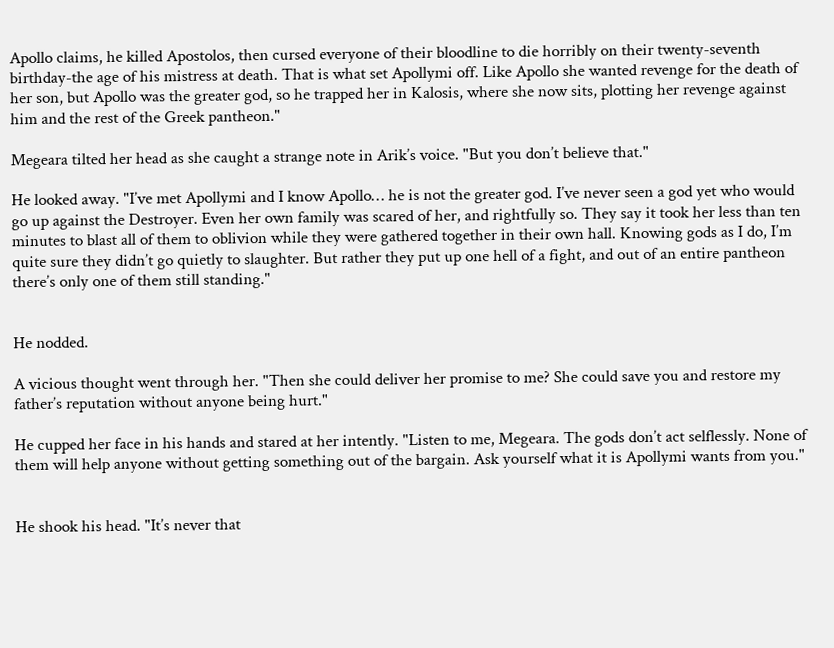Apollo claims, he killed Apostolos, then cursed everyone of their bloodline to die horribly on their twenty-seventh birthday-the age of his mistress at death. That is what set Apollymi off. Like Apollo she wanted revenge for the death of her son, but Apollo was the greater god, so he trapped her in Kalosis, where she now sits, plotting her revenge against him and the rest of the Greek pantheon."

Megeara tilted her head as she caught a strange note in Arik’s voice. "But you don’t believe that."

He looked away. "I’ve met Apollymi and I know Apollo… he is not the greater god. I’ve never seen a god yet who would go up against the Destroyer. Even her own family was scared of her, and rightfully so. They say it took her less than ten minutes to blast all of them to oblivion while they were gathered together in their own hall. Knowing gods as I do, I’m quite sure they didn’t go quietly to slaughter. But rather they put up one hell of a fight, and out of an entire pantheon there’s only one of them still standing."


He nodded.

A vicious thought went through her. "Then she could deliver her promise to me? She could save you and restore my father’s reputation without anyone being hurt."

He cupped her face in his hands and stared at her intently. "Listen to me, Megeara. The gods don’t act selflessly. None of them will help anyone without getting something out of the bargain. Ask yourself what it is Apollymi wants from you."


He shook his head. "It’s never that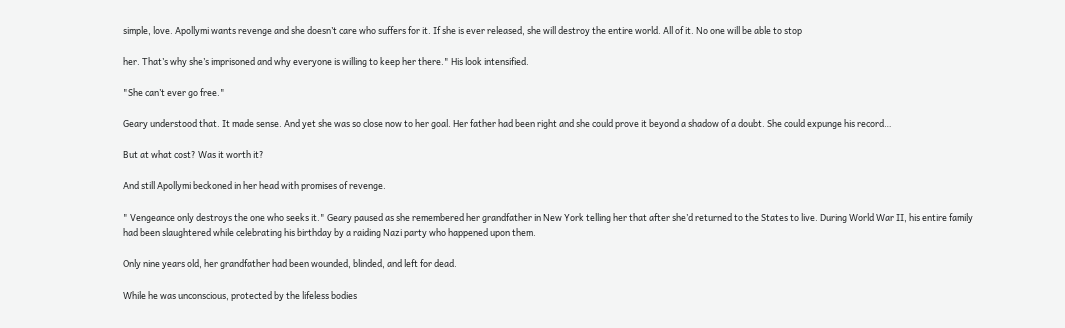simple, love. Apollymi wants revenge and she doesn’t care who suffers for it. If she is ever released, she will destroy the entire world. All of it. No one will be able to stop

her. That’s why she’s imprisoned and why everyone is willing to keep her there." His look intensified.

"She can’t ever go free."

Geary understood that. It made sense. And yet she was so close now to her goal. Her father had been right and she could prove it beyond a shadow of a doubt. She could expunge his record…

But at what cost? Was it worth it?

And still Apollymi beckoned in her head with promises of revenge.

" Vengeance only destroys the one who seeks it." Geary paused as she remembered her grandfather in New York telling her that after she’d returned to the States to live. During World War II, his entire family had been slaughtered while celebrating his birthday by a raiding Nazi party who happened upon them.

Only nine years old, her grandfather had been wounded, blinded, and left for dead.

While he was unconscious, protected by the lifeless bodies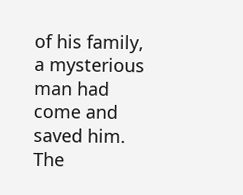of his family, a mysterious man had come and saved him. The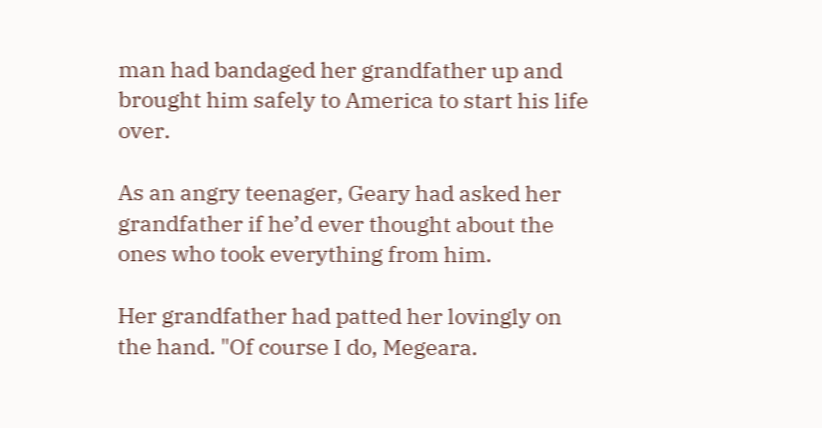man had bandaged her grandfather up and brought him safely to America to start his life over.

As an angry teenager, Geary had asked her grandfather if he’d ever thought about the ones who took everything from him.

Her grandfather had patted her lovingly on the hand. "Of course I do, Megeara.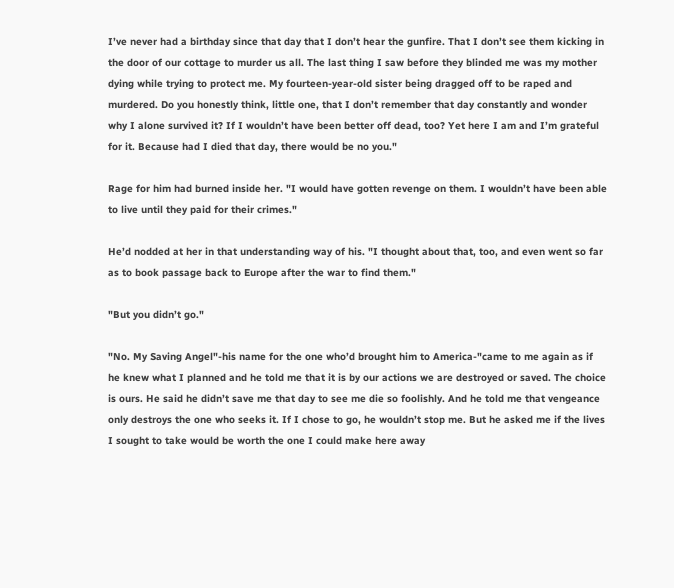I’ve never had a birthday since that day that I don’t hear the gunfire. That I don’t see them kicking in the door of our cottage to murder us all. The last thing I saw before they blinded me was my mother dying while trying to protect me. My fourteen-year-old sister being dragged off to be raped and murdered. Do you honestly think, little one, that I don’t remember that day constantly and wonder why I alone survived it? If I wouldn’t have been better off dead, too? Yet here I am and I’m grateful for it. Because had I died that day, there would be no you."

Rage for him had burned inside her. "I would have gotten revenge on them. I wouldn’t have been able to live until they paid for their crimes."

He’d nodded at her in that understanding way of his. "I thought about that, too, and even went so far as to book passage back to Europe after the war to find them."

"But you didn’t go."

"No. My Saving Angel"-his name for the one who’d brought him to America-"came to me again as if he knew what I planned and he told me that it is by our actions we are destroyed or saved. The choice is ours. He said he didn’t save me that day to see me die so foolishly. And he told me that vengeance only destroys the one who seeks it. If I chose to go, he wouldn’t stop me. But he asked me if the lives I sought to take would be worth the one I could make here away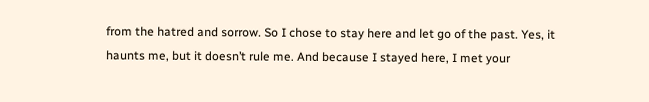from the hatred and sorrow. So I chose to stay here and let go of the past. Yes, it haunts me, but it doesn’t rule me. And because I stayed here, I met your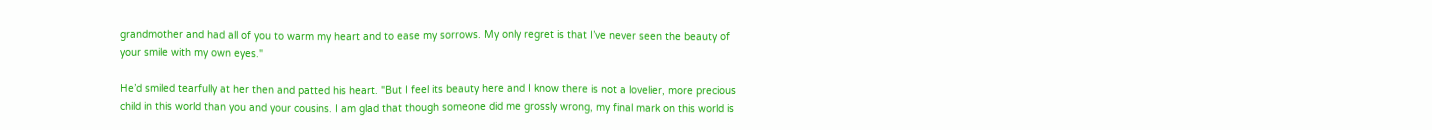grandmother and had all of you to warm my heart and to ease my sorrows. My only regret is that I’ve never seen the beauty of your smile with my own eyes."

He’d smiled tearfully at her then and patted his heart. "But I feel its beauty here and I know there is not a lovelier, more precious child in this world than you and your cousins. I am glad that though someone did me grossly wrong, my final mark on this world is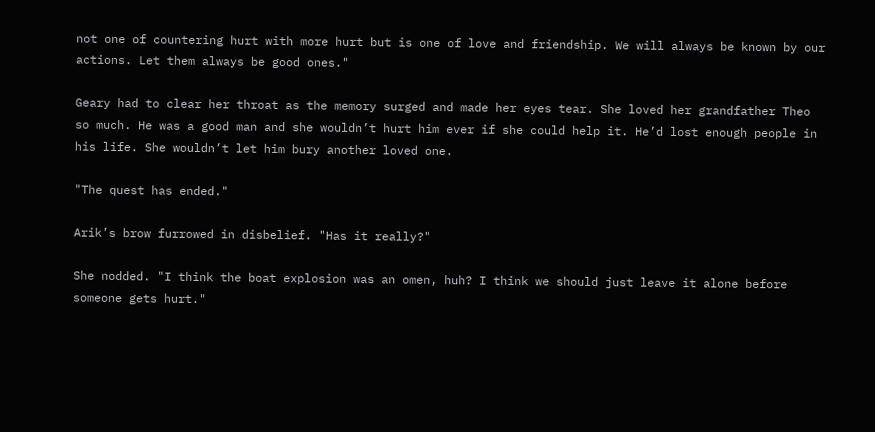not one of countering hurt with more hurt but is one of love and friendship. We will always be known by our actions. Let them always be good ones."

Geary had to clear her throat as the memory surged and made her eyes tear. She loved her grandfather Theo so much. He was a good man and she wouldn’t hurt him ever if she could help it. He’d lost enough people in his life. She wouldn’t let him bury another loved one.

"The quest has ended."

Arik’s brow furrowed in disbelief. "Has it really?"

She nodded. "I think the boat explosion was an omen, huh? I think we should just leave it alone before someone gets hurt."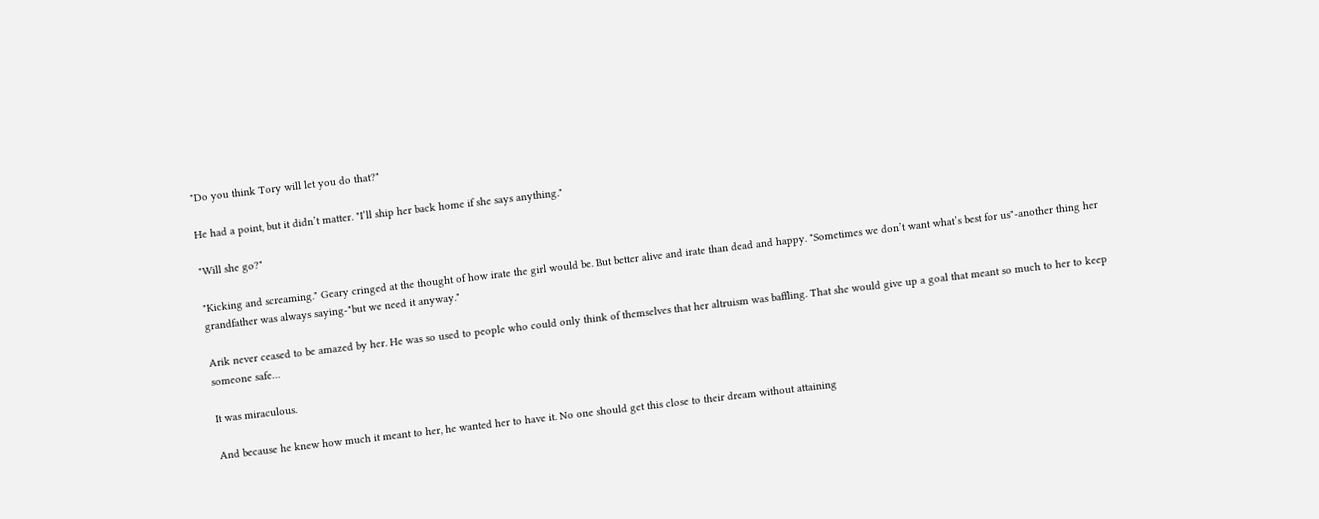"Do you think Tory will let you do that?"

He had a point, but it didn’t matter. "I’ll ship her back home if she says anything."

"Will she go?"

"Kicking and screaming." Geary cringed at the thought of how irate the girl would be. But better alive and irate than dead and happy. "Sometimes we don’t want what’s best for us"-another thing her grandfather was always saying-"but we need it anyway."

Arik never ceased to be amazed by her. He was so used to people who could only think of themselves that her altruism was baffling. That she would give up a goal that meant so much to her to keep someone safe…

It was miraculous.

And because he knew how much it meant to her, he wanted her to have it. No one should get this close to their dream without attaining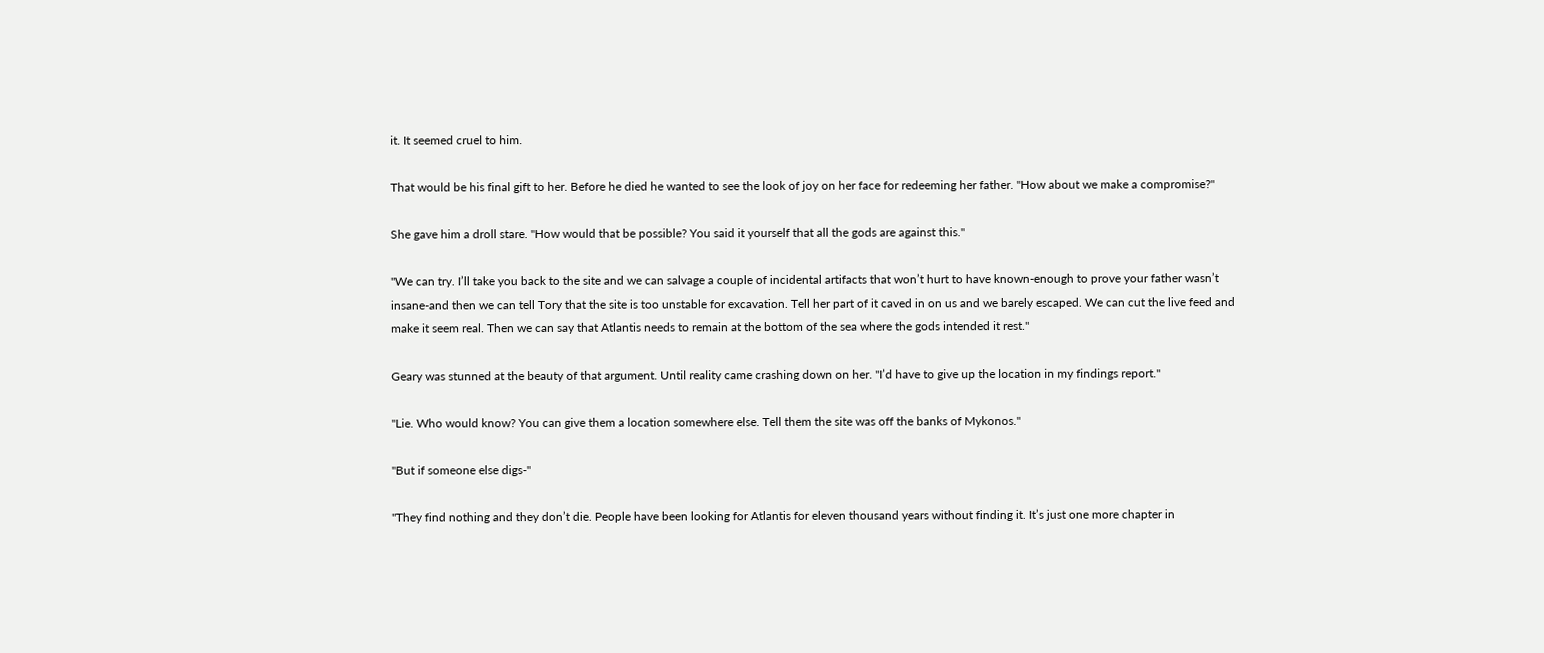it. It seemed cruel to him.

That would be his final gift to her. Before he died he wanted to see the look of joy on her face for redeeming her father. "How about we make a compromise?"

She gave him a droll stare. "How would that be possible? You said it yourself that all the gods are against this."

"We can try. I’ll take you back to the site and we can salvage a couple of incidental artifacts that won’t hurt to have known-enough to prove your father wasn’t insane-and then we can tell Tory that the site is too unstable for excavation. Tell her part of it caved in on us and we barely escaped. We can cut the live feed and make it seem real. Then we can say that Atlantis needs to remain at the bottom of the sea where the gods intended it rest."

Geary was stunned at the beauty of that argument. Until reality came crashing down on her. "I’d have to give up the location in my findings report."

"Lie. Who would know? You can give them a location somewhere else. Tell them the site was off the banks of Mykonos."

"But if someone else digs-"

"They find nothing and they don’t die. People have been looking for Atlantis for eleven thousand years without finding it. It’s just one more chapter in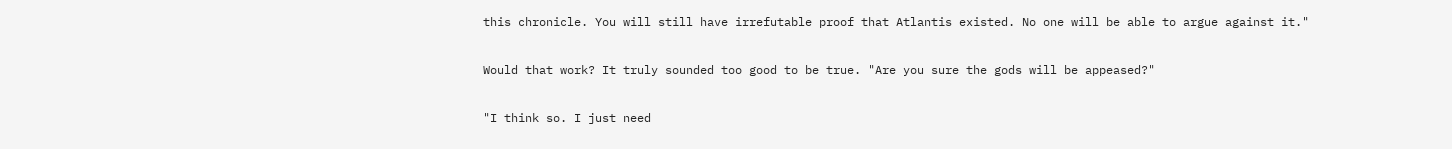this chronicle. You will still have irrefutable proof that Atlantis existed. No one will be able to argue against it."

Would that work? It truly sounded too good to be true. "Are you sure the gods will be appeased?"

"I think so. I just need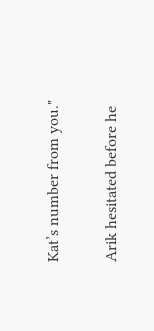Kat’s number from you."


Arik hesitated before he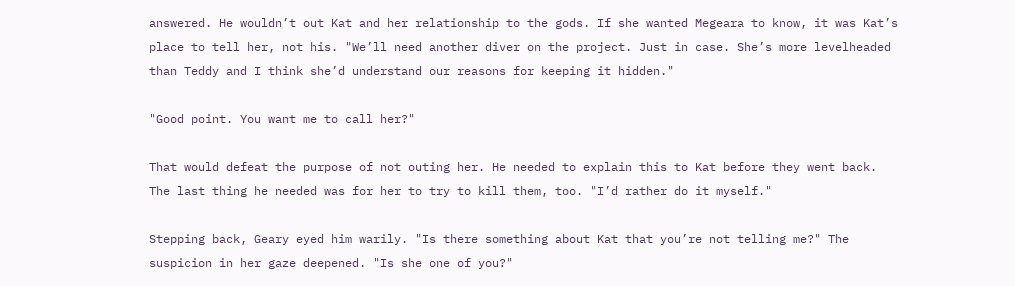answered. He wouldn’t out Kat and her relationship to the gods. If she wanted Megeara to know, it was Kat’s place to tell her, not his. "We’ll need another diver on the project. Just in case. She’s more levelheaded than Teddy and I think she’d understand our reasons for keeping it hidden."

"Good point. You want me to call her?"

That would defeat the purpose of not outing her. He needed to explain this to Kat before they went back. The last thing he needed was for her to try to kill them, too. "I’d rather do it myself."

Stepping back, Geary eyed him warily. "Is there something about Kat that you’re not telling me?" The suspicion in her gaze deepened. "Is she one of you?"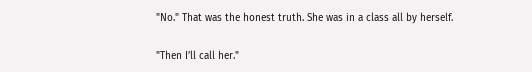"No." That was the honest truth. She was in a class all by herself.

"Then I’ll call her."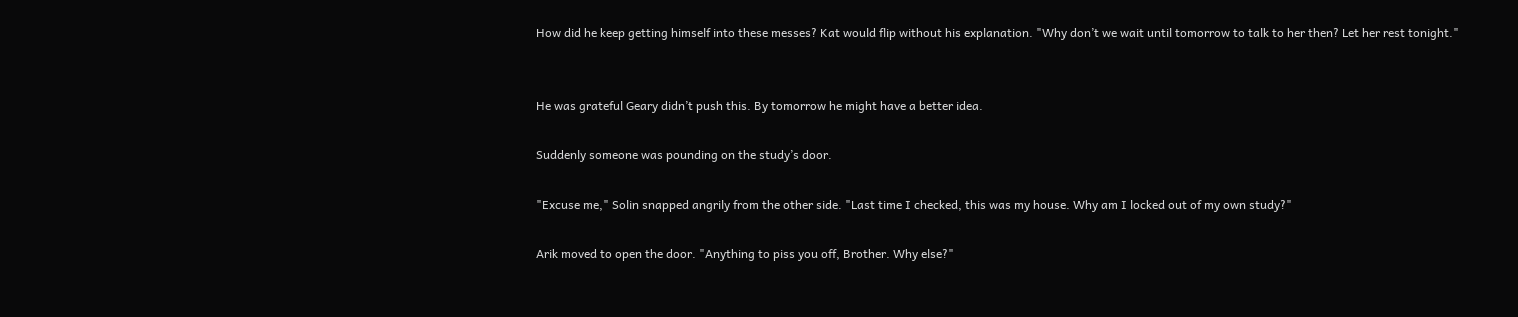How did he keep getting himself into these messes? Kat would flip without his explanation. "Why don’t we wait until tomorrow to talk to her then? Let her rest tonight."


He was grateful Geary didn’t push this. By tomorrow he might have a better idea.

Suddenly someone was pounding on the study’s door.

"Excuse me," Solin snapped angrily from the other side. "Last time I checked, this was my house. Why am I locked out of my own study?"

Arik moved to open the door. "Anything to piss you off, Brother. Why else?"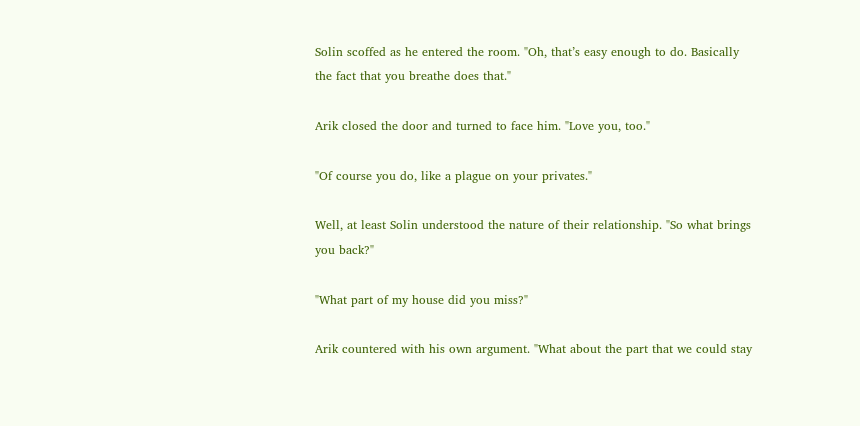Solin scoffed as he entered the room. "Oh, that’s easy enough to do. Basically the fact that you breathe does that."

Arik closed the door and turned to face him. "Love you, too."

"Of course you do, like a plague on your privates."

Well, at least Solin understood the nature of their relationship. "So what brings you back?"

"What part of my house did you miss?"

Arik countered with his own argument. "What about the part that we could stay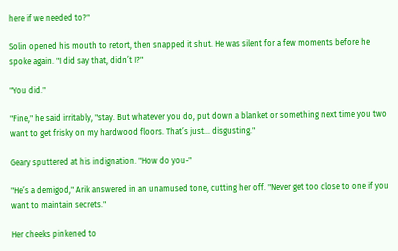here if we needed to?"

Solin opened his mouth to retort, then snapped it shut. He was silent for a few moments before he spoke again. "I did say that, didn’t I?"

"You did."

"Fine," he said irritably, "stay. But whatever you do, put down a blanket or something next time you two want to get frisky on my hardwood floors. That’s just… disgusting."

Geary sputtered at his indignation. "How do you-"

"He’s a demigod," Arik answered in an unamused tone, cutting her off. "Never get too close to one if you want to maintain secrets."

Her cheeks pinkened to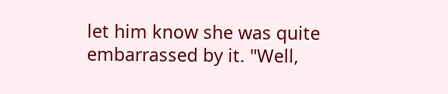let him know she was quite embarrassed by it. "Well,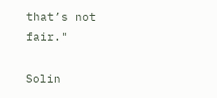that’s not fair."

Solin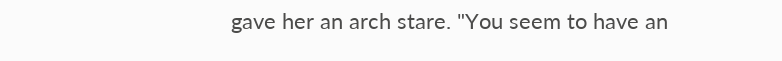gave her an arch stare. "You seem to have an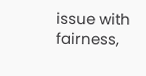issue with fairness,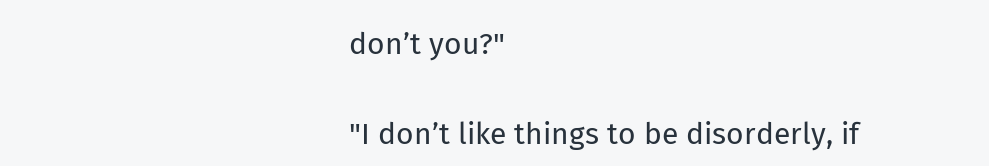don’t you?"

"I don’t like things to be disorderly, if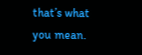that’s what you mean.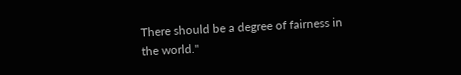There should be a degree of fairness in the world."